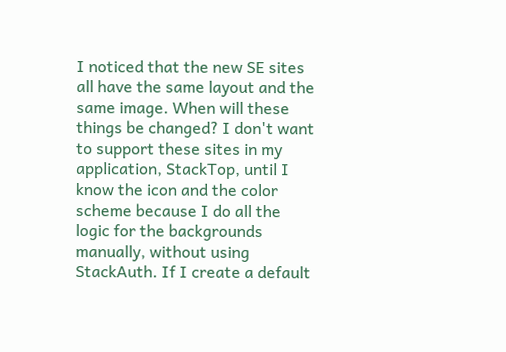I noticed that the new SE sites all have the same layout and the same image. When will these things be changed? I don't want to support these sites in my application, StackTop, until I know the icon and the color scheme because I do all the logic for the backgrounds manually, without using StackAuth. If I create a default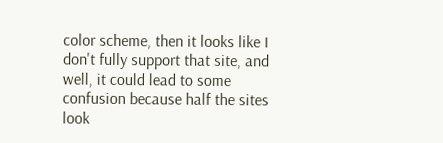color scheme, then it looks like I don't fully support that site, and well, it could lead to some confusion because half the sites look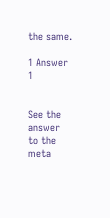the same.

1 Answer 1


See the answer to the meta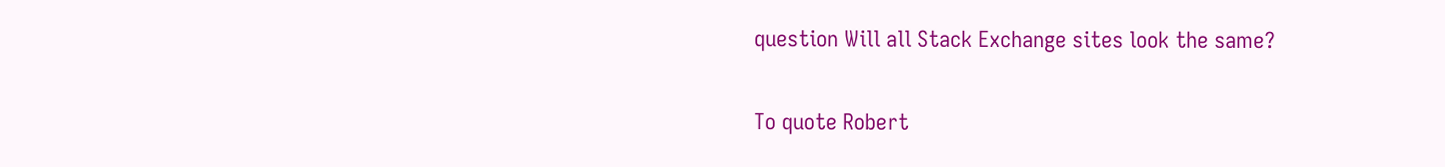question Will all Stack Exchange sites look the same?

To quote Robert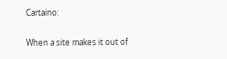Cartaino:

When a site makes it out of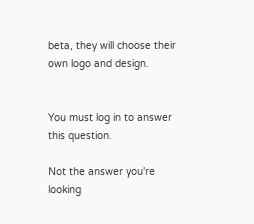beta, they will choose their own logo and design.


You must log in to answer this question.

Not the answer you're looking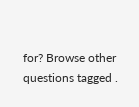for? Browse other questions tagged .